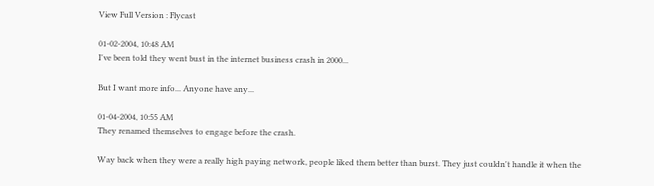View Full Version : Flycast

01-02-2004, 10:48 AM
I've been told they went bust in the internet business crash in 2000...

But I want more info... Anyone have any...

01-04-2004, 10:55 AM
They renamed themselves to engage before the crash.

Way back when they were a really high paying network, people liked them better than burst. They just couldn't handle it when the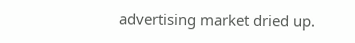advertising market dried up.